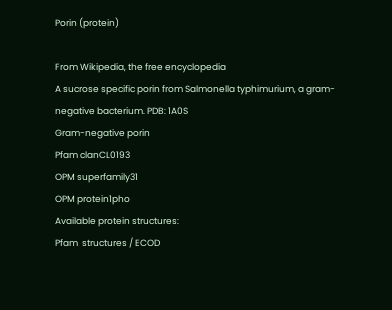Porin (protein)

From Wikipedia, the free encyclopedia
A sucrose specific porin from Salmonella typhimurium, a gram-negative bacterium. PDB: 1A0S
Gram-negative porin
Pfam clanCL0193
OPM superfamily31
OPM protein1pho
Available protein structures:
Pfam  structures / ECOD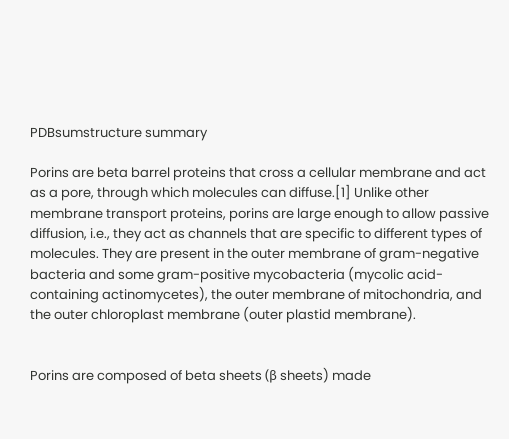PDBsumstructure summary

Porins are beta barrel proteins that cross a cellular membrane and act as a pore, through which molecules can diffuse.[1] Unlike other membrane transport proteins, porins are large enough to allow passive diffusion, i.e., they act as channels that are specific to different types of molecules. They are present in the outer membrane of gram-negative bacteria and some gram-positive mycobacteria (mycolic acid-containing actinomycetes), the outer membrane of mitochondria, and the outer chloroplast membrane (outer plastid membrane).


Porins are composed of beta sheets (β sheets) made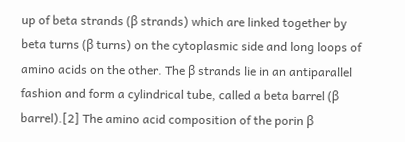up of beta strands (β strands) which are linked together by beta turns (β turns) on the cytoplasmic side and long loops of amino acids on the other. The β strands lie in an antiparallel fashion and form a cylindrical tube, called a beta barrel (β barrel).[2] The amino acid composition of the porin β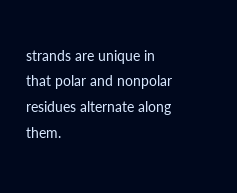strands are unique in that polar and nonpolar residues alternate along them.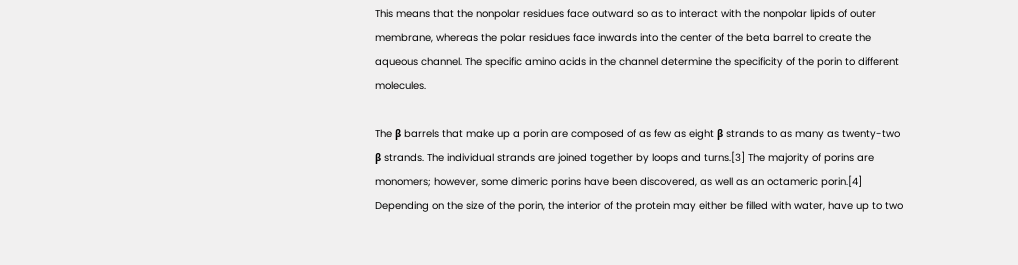This means that the nonpolar residues face outward so as to interact with the nonpolar lipids of outer membrane, whereas the polar residues face inwards into the center of the beta barrel to create the aqueous channel. The specific amino acids in the channel determine the specificity of the porin to different molecules.

The β barrels that make up a porin are composed of as few as eight β strands to as many as twenty-two β strands. The individual strands are joined together by loops and turns.[3] The majority of porins are monomers; however, some dimeric porins have been discovered, as well as an octameric porin.[4] Depending on the size of the porin, the interior of the protein may either be filled with water, have up to two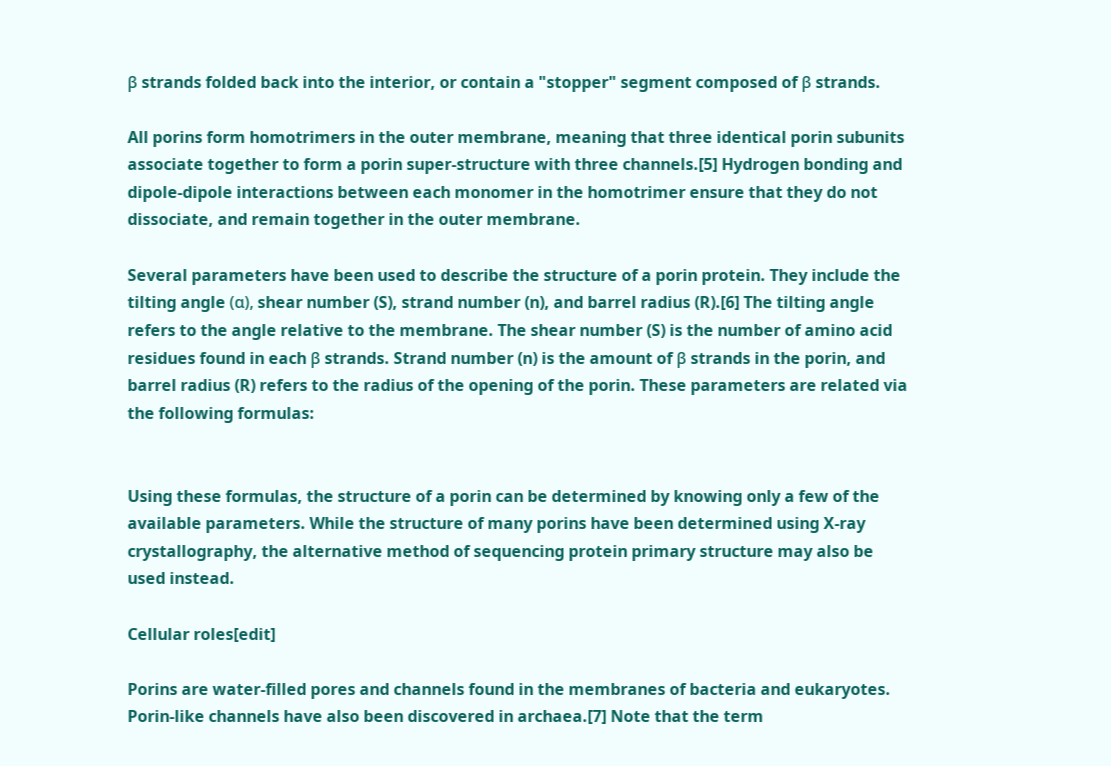β strands folded back into the interior, or contain a "stopper" segment composed of β strands.

All porins form homotrimers in the outer membrane, meaning that three identical porin subunits associate together to form a porin super-structure with three channels.[5] Hydrogen bonding and dipole-dipole interactions between each monomer in the homotrimer ensure that they do not dissociate, and remain together in the outer membrane.

Several parameters have been used to describe the structure of a porin protein. They include the tilting angle (α), shear number (S), strand number (n), and barrel radius (R).[6] The tilting angle refers to the angle relative to the membrane. The shear number (S) is the number of amino acid residues found in each β strands. Strand number (n) is the amount of β strands in the porin, and barrel radius (R) refers to the radius of the opening of the porin. These parameters are related via the following formulas:


Using these formulas, the structure of a porin can be determined by knowing only a few of the available parameters. While the structure of many porins have been determined using X-ray crystallography, the alternative method of sequencing protein primary structure may also be used instead.

Cellular roles[edit]

Porins are water-filled pores and channels found in the membranes of bacteria and eukaryotes. Porin-like channels have also been discovered in archaea.[7] Note that the term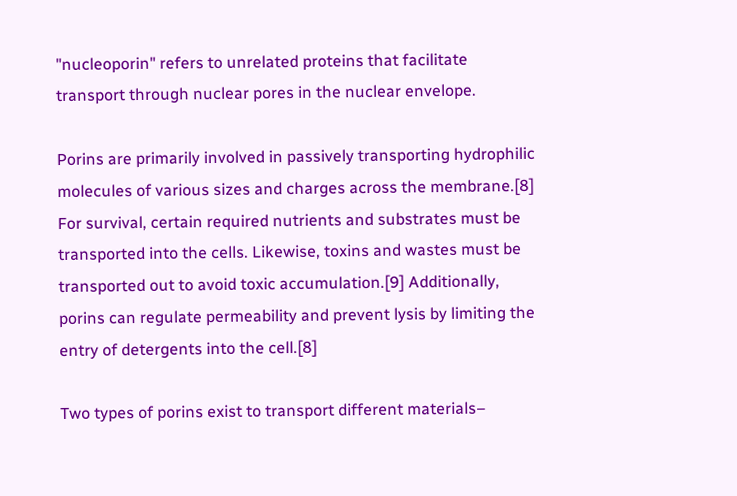"nucleoporin" refers to unrelated proteins that facilitate transport through nuclear pores in the nuclear envelope.

Porins are primarily involved in passively transporting hydrophilic molecules of various sizes and charges across the membrane.[8] For survival, certain required nutrients and substrates must be transported into the cells. Likewise, toxins and wastes must be transported out to avoid toxic accumulation.[9] Additionally, porins can regulate permeability and prevent lysis by limiting the entry of detergents into the cell.[8]

Two types of porins exist to transport different materials–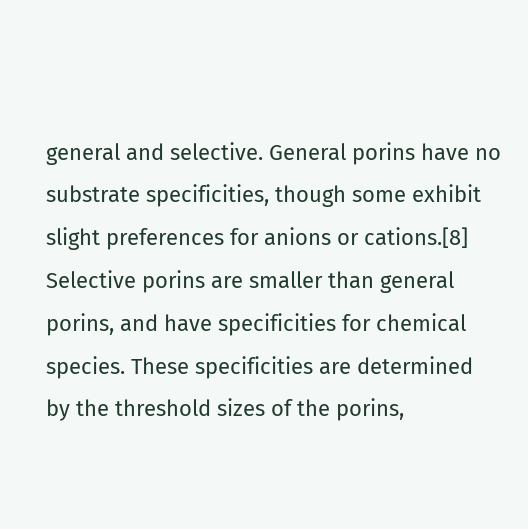general and selective. General porins have no substrate specificities, though some exhibit slight preferences for anions or cations.[8] Selective porins are smaller than general porins, and have specificities for chemical species. These specificities are determined by the threshold sizes of the porins,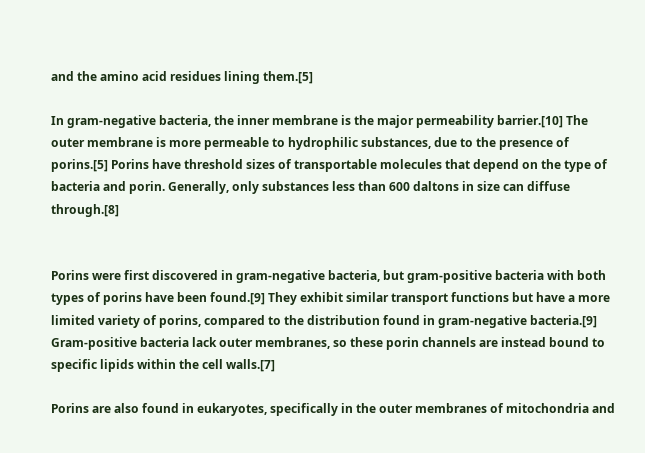and the amino acid residues lining them.[5]

In gram-negative bacteria, the inner membrane is the major permeability barrier.[10] The outer membrane is more permeable to hydrophilic substances, due to the presence of porins.[5] Porins have threshold sizes of transportable molecules that depend on the type of bacteria and porin. Generally, only substances less than 600 daltons in size can diffuse through.[8]


Porins were first discovered in gram-negative bacteria, but gram-positive bacteria with both types of porins have been found.[9] They exhibit similar transport functions but have a more limited variety of porins, compared to the distribution found in gram-negative bacteria.[9] Gram-positive bacteria lack outer membranes, so these porin channels are instead bound to specific lipids within the cell walls.[7]

Porins are also found in eukaryotes, specifically in the outer membranes of mitochondria and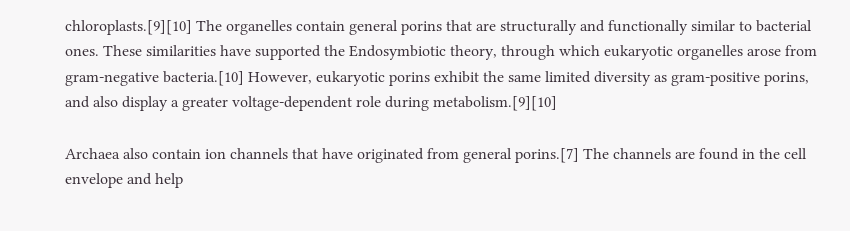chloroplasts.[9][10] The organelles contain general porins that are structurally and functionally similar to bacterial ones. These similarities have supported the Endosymbiotic theory, through which eukaryotic organelles arose from gram-negative bacteria.[10] However, eukaryotic porins exhibit the same limited diversity as gram-positive porins, and also display a greater voltage-dependent role during metabolism.[9][10]

Archaea also contain ion channels that have originated from general porins.[7] The channels are found in the cell envelope and help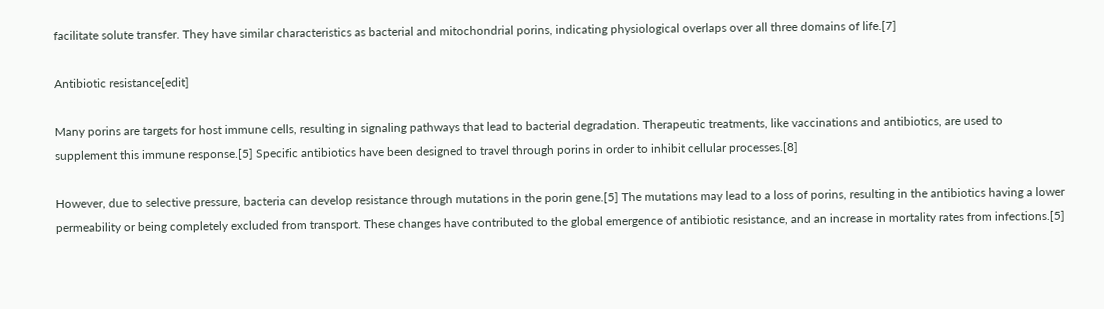facilitate solute transfer. They have similar characteristics as bacterial and mitochondrial porins, indicating physiological overlaps over all three domains of life.[7]

Antibiotic resistance[edit]

Many porins are targets for host immune cells, resulting in signaling pathways that lead to bacterial degradation. Therapeutic treatments, like vaccinations and antibiotics, are used to supplement this immune response.[5] Specific antibiotics have been designed to travel through porins in order to inhibit cellular processes.[8]

However, due to selective pressure, bacteria can develop resistance through mutations in the porin gene.[5] The mutations may lead to a loss of porins, resulting in the antibiotics having a lower permeability or being completely excluded from transport. These changes have contributed to the global emergence of antibiotic resistance, and an increase in mortality rates from infections.[5]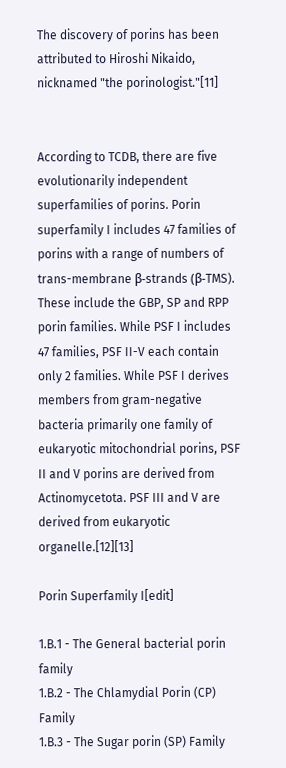The discovery of porins has been attributed to Hiroshi Nikaido, nicknamed "the porinologist."[11]


According to TCDB, there are five evolutionarily independent superfamilies of porins. Porin superfamily I includes 47 families of porins with a range of numbers of trans-membrane β-strands (β-TMS). These include the GBP, SP and RPP porin families. While PSF I includes 47 families, PSF II-V each contain only 2 families. While PSF I derives members from gram-negative bacteria primarily one family of eukaryotic mitochondrial porins, PSF II and V porins are derived from Actinomycetota. PSF III and V are derived from eukaryotic organelle.[12][13]

Porin Superfamily I[edit]

1.B.1 - The General bacterial porin family
1.B.2 - The Chlamydial Porin (CP) Family
1.B.3 - The Sugar porin (SP) Family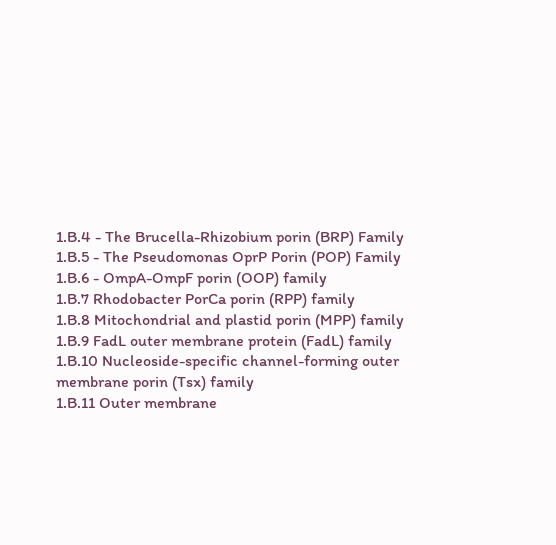1.B.4 - The Brucella-Rhizobium porin (BRP) Family
1.B.5 - The Pseudomonas OprP Porin (POP) Family
1.B.6 - OmpA-OmpF porin (OOP) family
1.B.7 Rhodobacter PorCa porin (RPP) family
1.B.8 Mitochondrial and plastid porin (MPP) family
1.B.9 FadL outer membrane protein (FadL) family
1.B.10 Nucleoside-specific channel-forming outer membrane porin (Tsx) family
1.B.11 Outer membrane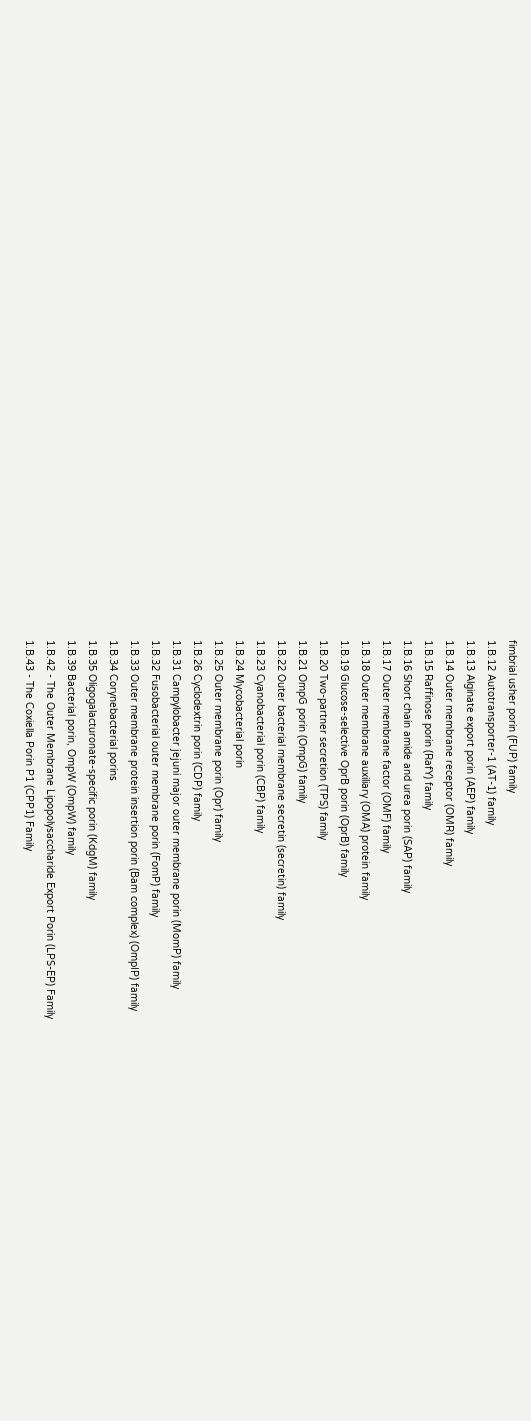fimbrial usher porin (FUP) family
1.B.12 Autotransporter-1 (AT-1) family
1.B.13 Alginate export porin (AEP) family
1.B.14 Outer membrane receptor (OMR) family
1.B.15 Raffinose porin (RafY) family
1.B.16 Short chain amide and urea porin (SAP) family
1.B.17 Outer membrane factor (OMF) family
1.B.18 Outer membrane auxiliary (OMA) protein family
1.B.19 Glucose-selective OprB porin (OprB) family
1.B.20 Two-partner secretion (TPS) family
1.B.21 OmpG porin (OmpG) family
1.B.22 Outer bacterial membrane secretin (secretin) family
1.B.23 Cyanobacterial porin (CBP) family
1.B.24 Mycobacterial porin
1.B.25 Outer membrane porin (Opr) family
1.B.26 Cyclodextrin porin (CDP) family
1.B.31 Campylobacter jejuni major outer membrane porin (MomP) family
1.B.32 Fusobacterial outer membrane porin (FomP) family
1.B.33 Outer membrane protein insertion porin (Bam complex) (OmpIP) family
1.B.34 Corynebacterial porins
1.B.35 Oligogalacturonate-specific porin (KdgM) family
1.B.39 Bacterial porin, OmpW (OmpW) family
1.B.42 - The Outer Membrane Lipopolysaccharide Export Porin (LPS-EP) Family
1.B.43 - The Coxiella Porin P1 (CPP1) Family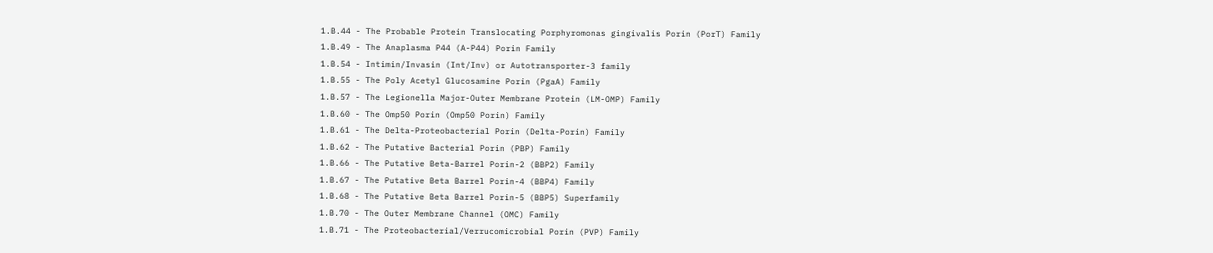1.B.44 - The Probable Protein Translocating Porphyromonas gingivalis Porin (PorT) Family
1.B.49 - The Anaplasma P44 (A-P44) Porin Family
1.B.54 - Intimin/Invasin (Int/Inv) or Autotransporter-3 family
1.B.55 - The Poly Acetyl Glucosamine Porin (PgaA) Family
1.B.57 - The Legionella Major-Outer Membrane Protein (LM-OMP) Family
1.B.60 - The Omp50 Porin (Omp50 Porin) Family
1.B.61 - The Delta-Proteobacterial Porin (Delta-Porin) Family
1.B.62 - The Putative Bacterial Porin (PBP) Family
1.B.66 - The Putative Beta-Barrel Porin-2 (BBP2) Family
1.B.67 - The Putative Beta Barrel Porin-4 (BBP4) Family
1.B.68 - The Putative Beta Barrel Porin-5 (BBP5) Superfamily
1.B.70 - The Outer Membrane Channel (OMC) Family
1.B.71 - The Proteobacterial/Verrucomicrobial Porin (PVP) Family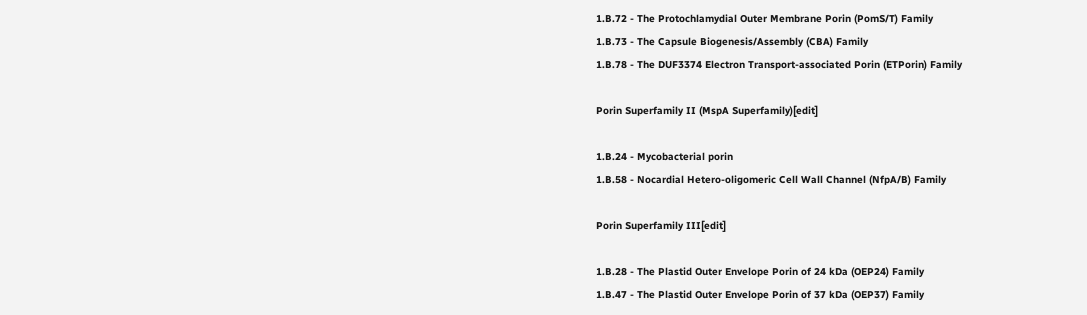1.B.72 - The Protochlamydial Outer Membrane Porin (PomS/T) Family
1.B.73 - The Capsule Biogenesis/Assembly (CBA) Family
1.B.78 - The DUF3374 Electron Transport-associated Porin (ETPorin) Family

Porin Superfamily II (MspA Superfamily)[edit]

1.B.24 - Mycobacterial porin
1.B.58 - Nocardial Hetero-oligomeric Cell Wall Channel (NfpA/B) Family

Porin Superfamily III[edit]

1.B.28 - The Plastid Outer Envelope Porin of 24 kDa (OEP24) Family
1.B.47 - The Plastid Outer Envelope Porin of 37 kDa (OEP37) Family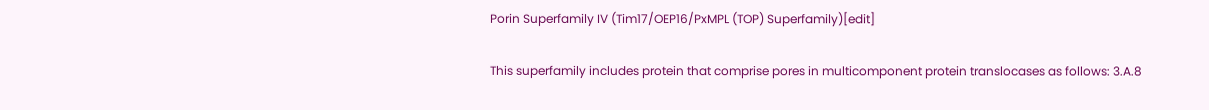Porin Superfamily IV (Tim17/OEP16/PxMPL (TOP) Superfamily)[edit]

This superfamily includes protein that comprise pores in multicomponent protein translocases as follows: 3.A.8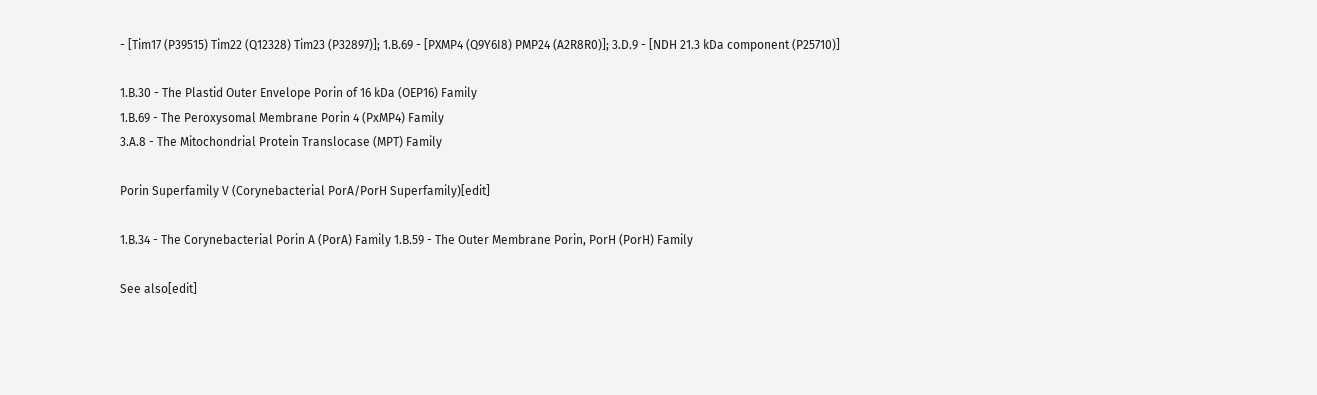- [Tim17 (P39515) Tim22 (Q12328) Tim23 (P32897)]; 1.B.69 - [PXMP4 (Q9Y6I8) PMP24 (A2R8R0)]; 3.D.9 - [NDH 21.3 kDa component (P25710)]

1.B.30 - The Plastid Outer Envelope Porin of 16 kDa (OEP16) Family
1.B.69 - The Peroxysomal Membrane Porin 4 (PxMP4) Family
3.A.8 - The Mitochondrial Protein Translocase (MPT) Family

Porin Superfamily V (Corynebacterial PorA/PorH Superfamily)[edit]

1.B.34 - The Corynebacterial Porin A (PorA) Family 1.B.59 - The Outer Membrane Porin, PorH (PorH) Family

See also[edit]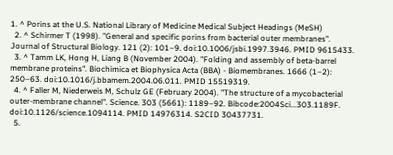1. ^ Porins at the U.S. National Library of Medicine Medical Subject Headings (MeSH)
  2. ^ Schirmer T (1998). "General and specific porins from bacterial outer membranes". Journal of Structural Biology. 121 (2): 101–9. doi:10.1006/jsbi.1997.3946. PMID 9615433.
  3. ^ Tamm LK, Hong H, Liang B (November 2004). "Folding and assembly of beta-barrel membrane proteins". Biochimica et Biophysica Acta (BBA) - Biomembranes. 1666 (1–2): 250–63. doi:10.1016/j.bbamem.2004.06.011. PMID 15519319.
  4. ^ Faller M, Niederweis M, Schulz GE (February 2004). "The structure of a mycobacterial outer-membrane channel". Science. 303 (5661): 1189–92. Bibcode:2004Sci...303.1189F. doi:10.1126/science.1094114. PMID 14976314. S2CID 30437731.
  5.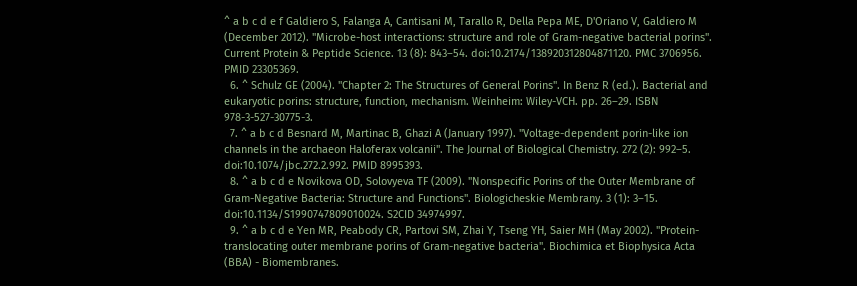^ a b c d e f Galdiero S, Falanga A, Cantisani M, Tarallo R, Della Pepa ME, D'Oriano V, Galdiero M (December 2012). "Microbe-host interactions: structure and role of Gram-negative bacterial porins". Current Protein & Peptide Science. 13 (8): 843–54. doi:10.2174/138920312804871120. PMC 3706956. PMID 23305369.
  6. ^ Schulz GE (2004). "Chapter 2: The Structures of General Porins". In Benz R (ed.). Bacterial and eukaryotic porins: structure, function, mechanism. Weinheim: Wiley-VCH. pp. 26–29. ISBN 978-3-527-30775-3.
  7. ^ a b c d Besnard M, Martinac B, Ghazi A (January 1997). "Voltage-dependent porin-like ion channels in the archaeon Haloferax volcanii". The Journal of Biological Chemistry. 272 (2): 992–5. doi:10.1074/jbc.272.2.992. PMID 8995393.
  8. ^ a b c d e Novikova OD, Solovyeva TF (2009). "Nonspecific Porins of the Outer Membrane of Gram-Negative Bacteria: Structure and Functions". Biologicheskie Membrany. 3 (1): 3–15. doi:10.1134/S1990747809010024. S2CID 34974997.
  9. ^ a b c d e Yen MR, Peabody CR, Partovi SM, Zhai Y, Tseng YH, Saier MH (May 2002). "Protein-translocating outer membrane porins of Gram-negative bacteria". Biochimica et Biophysica Acta (BBA) - Biomembranes.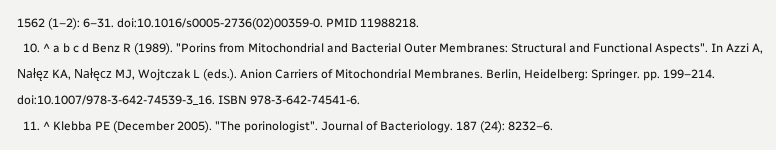1562 (1–2): 6–31. doi:10.1016/s0005-2736(02)00359-0. PMID 11988218.
  10. ^ a b c d Benz R (1989). "Porins from Mitochondrial and Bacterial Outer Membranes: Structural and Functional Aspects". In Azzi A, Nałęz KA, Nałęcz MJ, Wojtczak L (eds.). Anion Carriers of Mitochondrial Membranes. Berlin, Heidelberg: Springer. pp. 199–214. doi:10.1007/978-3-642-74539-3_16. ISBN 978-3-642-74541-6.
  11. ^ Klebba PE (December 2005). "The porinologist". Journal of Bacteriology. 187 (24): 8232–6.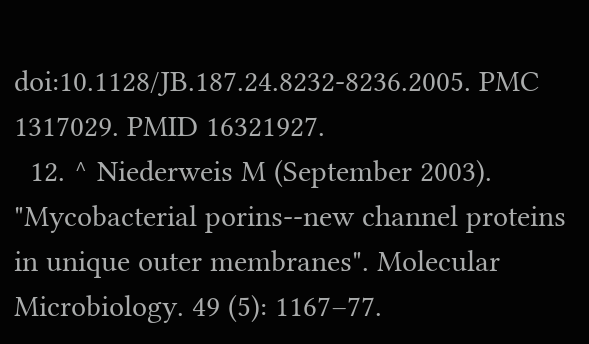doi:10.1128/JB.187.24.8232-8236.2005. PMC 1317029. PMID 16321927.
  12. ^ Niederweis M (September 2003). "Mycobacterial porins--new channel proteins in unique outer membranes". Molecular Microbiology. 49 (5): 1167–77.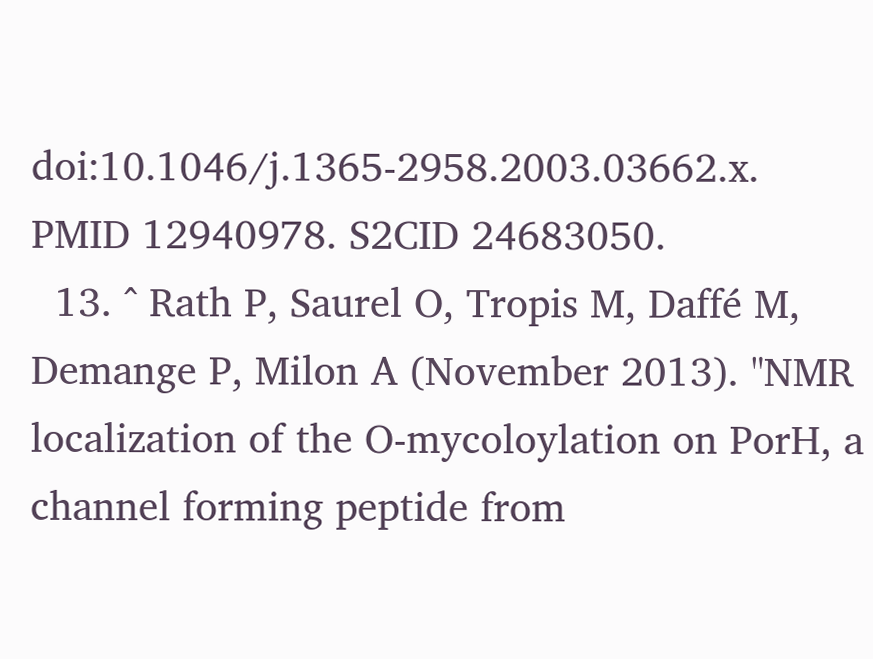doi:10.1046/j.1365-2958.2003.03662.x. PMID 12940978. S2CID 24683050.
  13. ^ Rath P, Saurel O, Tropis M, Daffé M, Demange P, Milon A (November 2013). "NMR localization of the O-mycoloylation on PorH, a channel forming peptide from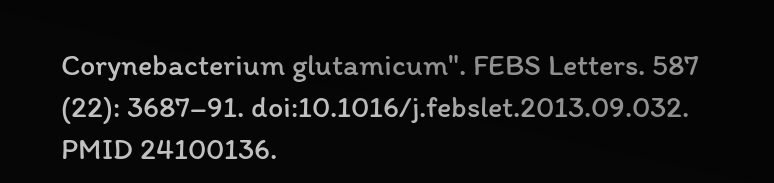Corynebacterium glutamicum". FEBS Letters. 587 (22): 3687–91. doi:10.1016/j.febslet.2013.09.032. PMID 24100136.